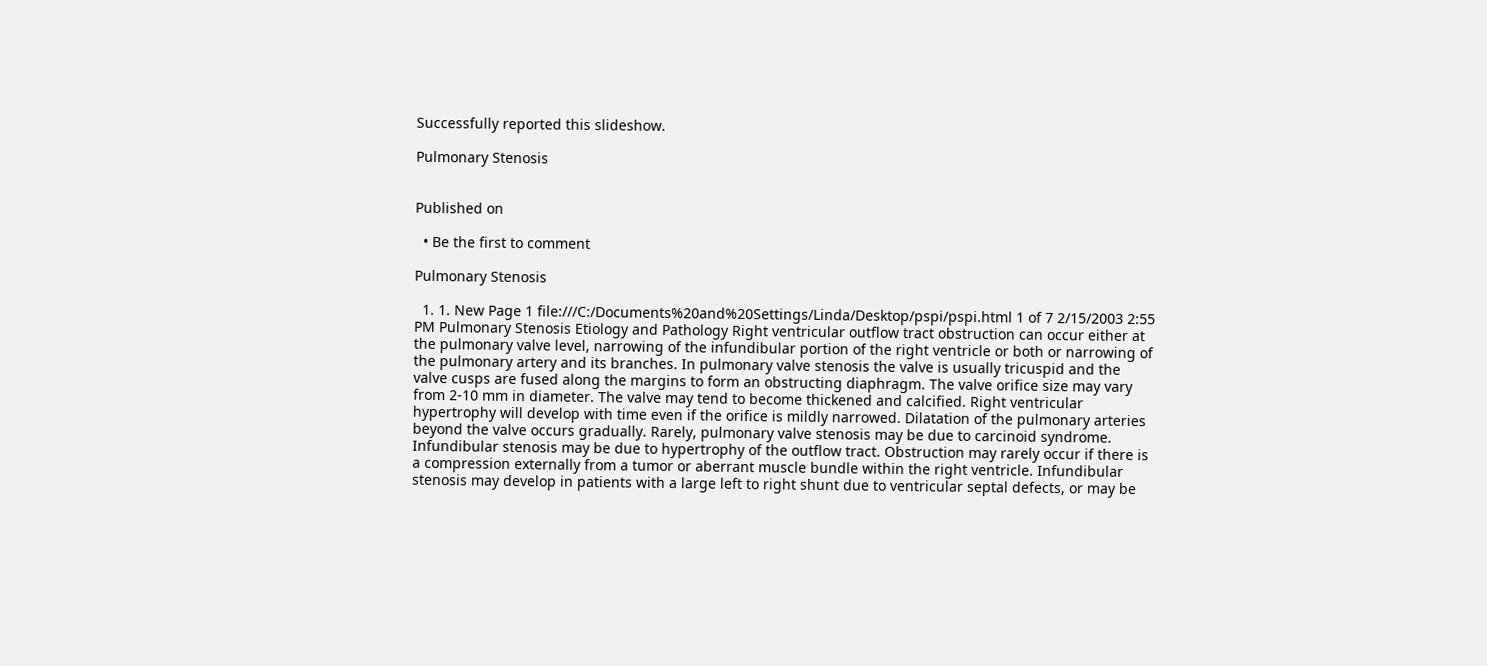Successfully reported this slideshow.

Pulmonary Stenosis


Published on

  • Be the first to comment

Pulmonary Stenosis

  1. 1. New Page 1 file:///C:/Documents%20and%20Settings/Linda/Desktop/pspi/pspi.html 1 of 7 2/15/2003 2:55 PM Pulmonary Stenosis Etiology and Pathology Right ventricular outflow tract obstruction can occur either at the pulmonary valve level, narrowing of the infundibular portion of the right ventricle or both or narrowing of the pulmonary artery and its branches. In pulmonary valve stenosis the valve is usually tricuspid and the valve cusps are fused along the margins to form an obstructing diaphragm. The valve orifice size may vary from 2-10 mm in diameter. The valve may tend to become thickened and calcified. Right ventricular hypertrophy will develop with time even if the orifice is mildly narrowed. Dilatation of the pulmonary arteries beyond the valve occurs gradually. Rarely, pulmonary valve stenosis may be due to carcinoid syndrome. Infundibular stenosis may be due to hypertrophy of the outflow tract. Obstruction may rarely occur if there is a compression externally from a tumor or aberrant muscle bundle within the right ventricle. Infundibular stenosis may develop in patients with a large left to right shunt due to ventricular septal defects, or may be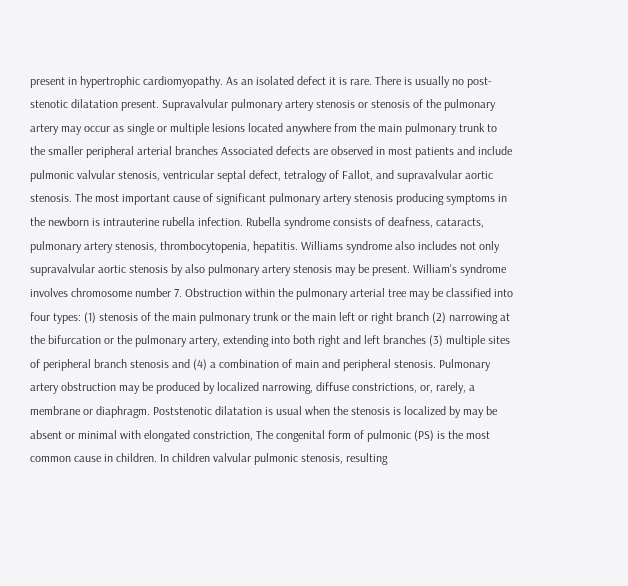present in hypertrophic cardiomyopathy. As an isolated defect it is rare. There is usually no post-stenotic dilatation present. Supravalvular pulmonary artery stenosis or stenosis of the pulmonary artery may occur as single or multiple lesions located anywhere from the main pulmonary trunk to the smaller peripheral arterial branches Associated defects are observed in most patients and include pulmonic valvular stenosis, ventricular septal defect, tetralogy of Fallot, and supravalvular aortic stenosis. The most important cause of significant pulmonary artery stenosis producing symptoms in the newborn is intrauterine rubella infection. Rubella syndrome consists of deafness, cataracts, pulmonary artery stenosis, thrombocytopenia, hepatitis. Williams syndrome also includes not only supravalvular aortic stenosis by also pulmonary artery stenosis may be present. William's syndrome involves chromosome number 7. Obstruction within the pulmonary arterial tree may be classified into four types: (1) stenosis of the main pulmonary trunk or the main left or right branch (2) narrowing at the bifurcation or the pulmonary artery, extending into both right and left branches (3) multiple sites of peripheral branch stenosis and (4) a combination of main and peripheral stenosis. Pulmonary artery obstruction may be produced by localized narrowing, diffuse constrictions, or, rarely, a membrane or diaphragm. Poststenotic dilatation is usual when the stenosis is localized by may be absent or minimal with elongated constriction, The congenital form of pulmonic (PS) is the most common cause in children. In children valvular pulmonic stenosis, resulting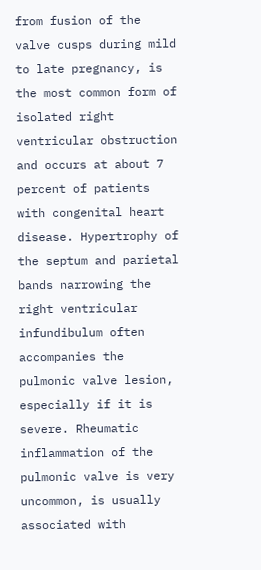from fusion of the valve cusps during mild to late pregnancy, is the most common form of isolated right ventricular obstruction and occurs at about 7 percent of patients with congenital heart disease. Hypertrophy of the septum and parietal bands narrowing the right ventricular infundibulum often accompanies the pulmonic valve lesion, especially if it is severe. Rheumatic inflammation of the pulmonic valve is very uncommon, is usually associated with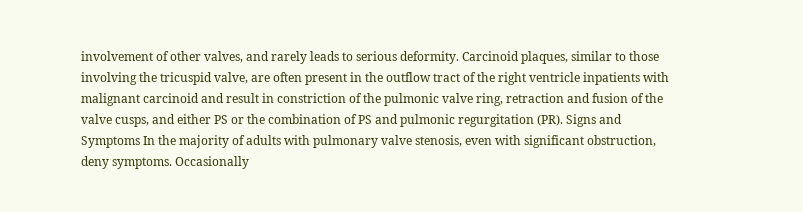involvement of other valves, and rarely leads to serious deformity. Carcinoid plaques, similar to those involving the tricuspid valve, are often present in the outflow tract of the right ventricle inpatients with malignant carcinoid and result in constriction of the pulmonic valve ring, retraction and fusion of the valve cusps, and either PS or the combination of PS and pulmonic regurgitation (PR). Signs and Symptoms In the majority of adults with pulmonary valve stenosis, even with significant obstruction, deny symptoms. Occasionally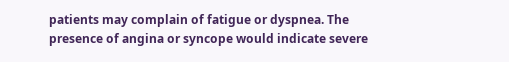patients may complain of fatigue or dyspnea. The presence of angina or syncope would indicate severe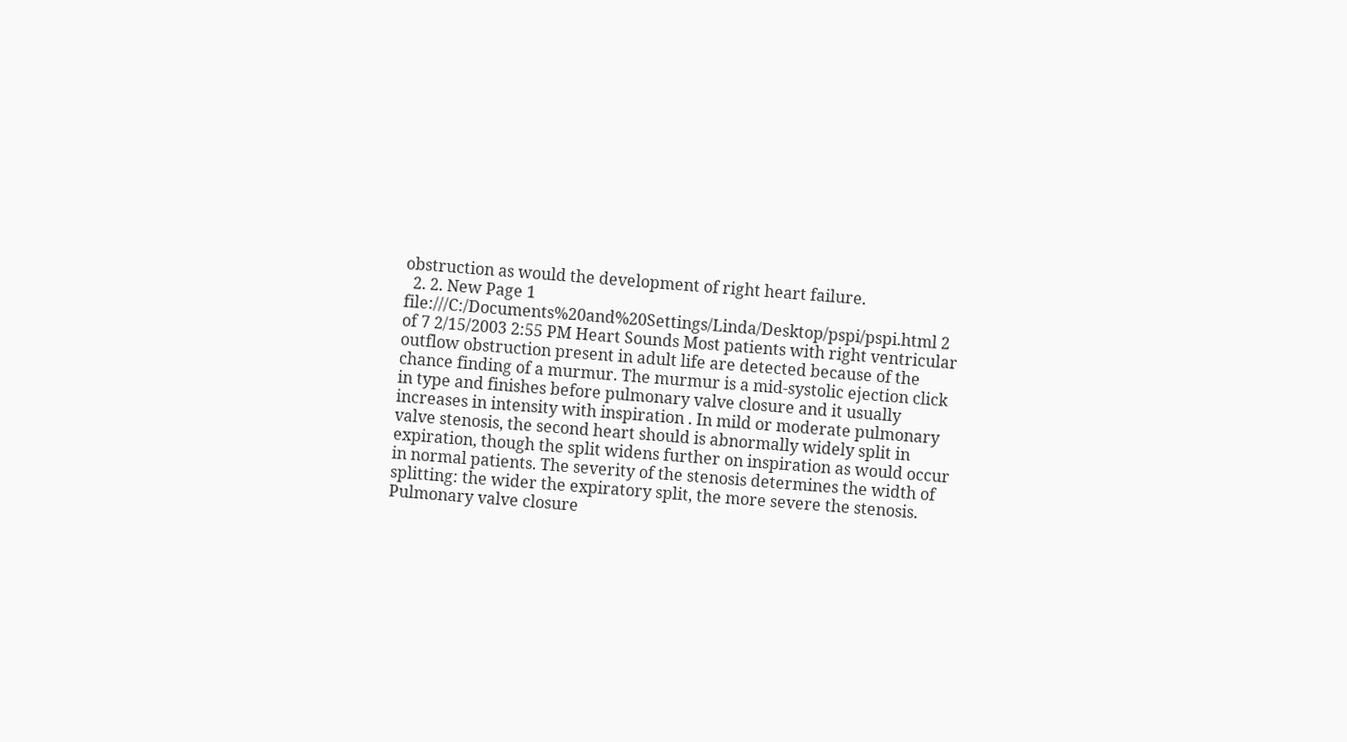obstruction as would the development of right heart failure.
  2. 2. New Page 1 file:///C:/Documents%20and%20Settings/Linda/Desktop/pspi/pspi.html 2 of 7 2/15/2003 2:55 PM Heart Sounds Most patients with right ventricular outflow obstruction present in adult life are detected because of the chance finding of a murmur. The murmur is a mid-systolic ejection click in type and finishes before pulmonary valve closure and it usually increases in intensity with inspiration . In mild or moderate pulmonary valve stenosis, the second heart should is abnormally widely split in expiration, though the split widens further on inspiration as would occur in normal patients. The severity of the stenosis determines the width of splitting: the wider the expiratory split, the more severe the stenosis. Pulmonary valve closure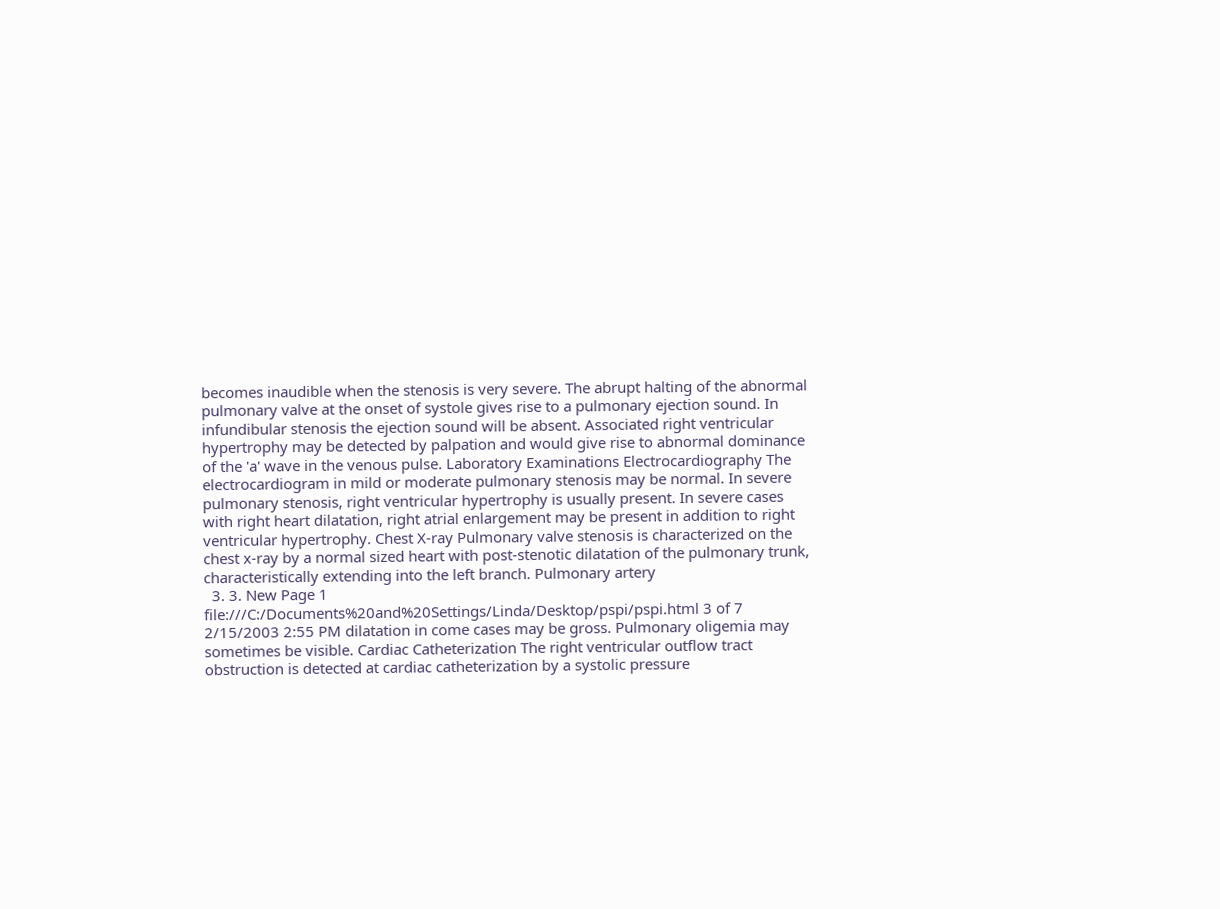becomes inaudible when the stenosis is very severe. The abrupt halting of the abnormal pulmonary valve at the onset of systole gives rise to a pulmonary ejection sound. In infundibular stenosis the ejection sound will be absent. Associated right ventricular hypertrophy may be detected by palpation and would give rise to abnormal dominance of the 'a' wave in the venous pulse. Laboratory Examinations Electrocardiography The electrocardiogram in mild or moderate pulmonary stenosis may be normal. In severe pulmonary stenosis, right ventricular hypertrophy is usually present. In severe cases with right heart dilatation, right atrial enlargement may be present in addition to right ventricular hypertrophy. Chest X-ray Pulmonary valve stenosis is characterized on the chest x-ray by a normal sized heart with post-stenotic dilatation of the pulmonary trunk, characteristically extending into the left branch. Pulmonary artery
  3. 3. New Page 1 file:///C:/Documents%20and%20Settings/Linda/Desktop/pspi/pspi.html 3 of 7 2/15/2003 2:55 PM dilatation in come cases may be gross. Pulmonary oligemia may sometimes be visible. Cardiac Catheterization The right ventricular outflow tract obstruction is detected at cardiac catheterization by a systolic pressure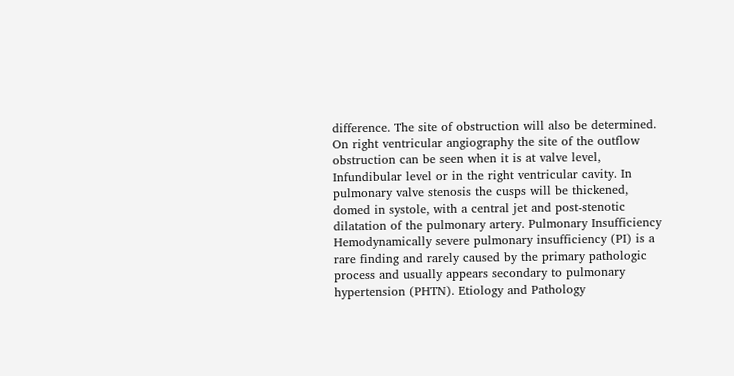difference. The site of obstruction will also be determined. On right ventricular angiography the site of the outflow obstruction can be seen when it is at valve level, Infundibular level or in the right ventricular cavity. In pulmonary valve stenosis the cusps will be thickened, domed in systole, with a central jet and post-stenotic dilatation of the pulmonary artery. Pulmonary Insufficiency Hemodynamically severe pulmonary insufficiency (PI) is a rare finding and rarely caused by the primary pathologic process and usually appears secondary to pulmonary hypertension (PHTN). Etiology and Pathology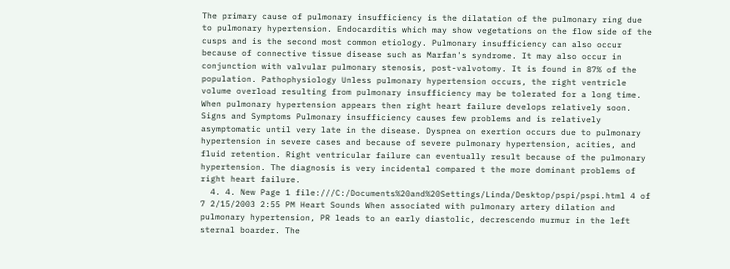The primary cause of pulmonary insufficiency is the dilatation of the pulmonary ring due to pulmonary hypertension. Endocarditis which may show vegetations on the flow side of the cusps and is the second most common etiology. Pulmonary insufficiency can also occur because of connective tissue disease such as Marfan's syndrome. It may also occur in conjunction with valvular pulmonary stenosis, post-valvotomy. It is found in 87% of the population. Pathophysiology Unless pulmonary hypertension occurs, the right ventricle volume overload resulting from pulmonary insufficiency may be tolerated for a long time. When pulmonary hypertension appears then right heart failure develops relatively soon. Signs and Symptoms Pulmonary insufficiency causes few problems and is relatively asymptomatic until very late in the disease. Dyspnea on exertion occurs due to pulmonary hypertension in severe cases and because of severe pulmonary hypertension, acities, and fluid retention. Right ventricular failure can eventually result because of the pulmonary hypertension. The diagnosis is very incidental compared t the more dominant problems of right heart failure.
  4. 4. New Page 1 file:///C:/Documents%20and%20Settings/Linda/Desktop/pspi/pspi.html 4 of 7 2/15/2003 2:55 PM Heart Sounds When associated with pulmonary artery dilation and pulmonary hypertension, PR leads to an early diastolic, decrescendo murmur in the left sternal boarder. The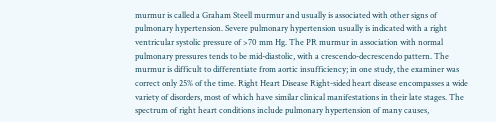murmur is called a Graham Steell murmur and usually is associated with other signs of pulmonary hypertension. Severe pulmonary hypertension usually is indicated with a right ventricular systolic pressure of >70 mm Hg. The PR murmur in association with normal pulmonary pressures tends to be mid-diastolic, with a crescendo-decrescendo pattern. The murmur is difficult to differentiate from aortic insufficiency; in one study, the examiner was correct only 25% of the time. Right Heart Disease Right-sided heart disease encompasses a wide variety of disorders, most of which have similar clinical manifestations in their late stages. The spectrum of right heart conditions include pulmonary hypertension of many causes,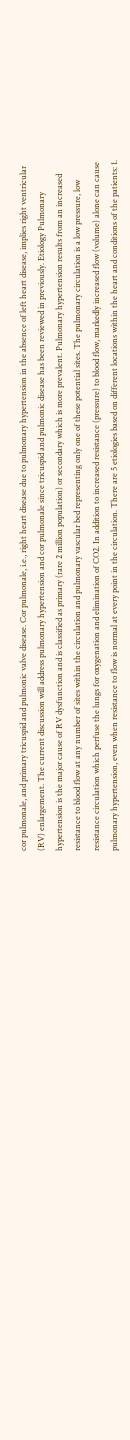cor pulmonale, and primary tricuspid and pulmonic valve disease. Cor pulmonale, i.e., right heart disease due to pulmonary hypertension in the absence of left heart disease, implies right ventricular (RV) enlargement. The current discussion will address pulmonary hypertension and cor pulmonale since tricuspid and pulmonic disease has been reviewed in previously. Etiology Pulmonary hypertension is the major cause of RV dysfunction and is classified as primary (rare 2 million population) or secondary which is more prevalent. Pulmonary hypertension results from an increased resistance to blood flow at any number of sites within the circulation and pulmonary vascular bed representing only one of these potential sites. The pulmonary circulation is a low pressure, low resistance circulation which perfuse the lungs for oxygenation and elimination of CO2. In addition to increased resistance (pressure) to blood flow, markedly increased flow (volume) alone can cause pulmonary hypertension, even when resistance to flow is normal at every point in the circulation. There are 5 etiologies based on different locations within the heart and conditions of the patients: 1.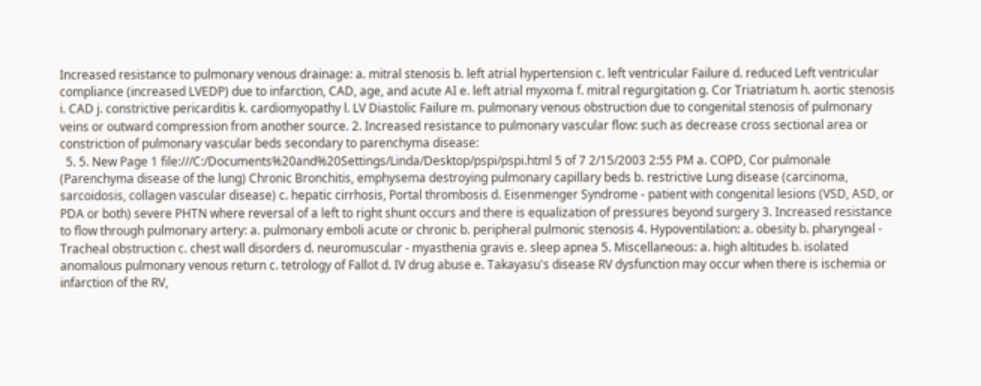Increased resistance to pulmonary venous drainage: a. mitral stenosis b. left atrial hypertension c. left ventricular Failure d. reduced Left ventricular compliance (increased LVEDP) due to infarction, CAD, age, and acute AI e. left atrial myxoma f. mitral regurgitation g. Cor Triatriatum h. aortic stenosis i. CAD j. constrictive pericarditis k. cardiomyopathy l. LV Diastolic Failure m. pulmonary venous obstruction due to congenital stenosis of pulmonary veins or outward compression from another source. 2. Increased resistance to pulmonary vascular flow: such as decrease cross sectional area or constriction of pulmonary vascular beds secondary to parenchyma disease:
  5. 5. New Page 1 file:///C:/Documents%20and%20Settings/Linda/Desktop/pspi/pspi.html 5 of 7 2/15/2003 2:55 PM a. COPD, Cor pulmonale (Parenchyma disease of the lung) Chronic Bronchitis, emphysema destroying pulmonary capillary beds b. restrictive Lung disease (carcinoma, sarcoidosis, collagen vascular disease) c. hepatic cirrhosis, Portal thrombosis d. Eisenmenger Syndrome - patient with congenital lesions (VSD, ASD, or PDA or both) severe PHTN where reversal of a left to right shunt occurs and there is equalization of pressures beyond surgery 3. Increased resistance to flow through pulmonary artery: a. pulmonary emboli acute or chronic b. peripheral pulmonic stenosis 4. Hypoventilation: a. obesity b. pharyngeal - Tracheal obstruction c. chest wall disorders d. neuromuscular - myasthenia gravis e. sleep apnea 5. Miscellaneous: a. high altitudes b. isolated anomalous pulmonary venous return c. tetrology of Fallot d. IV drug abuse e. Takayasu's disease RV dysfunction may occur when there is ischemia or infarction of the RV,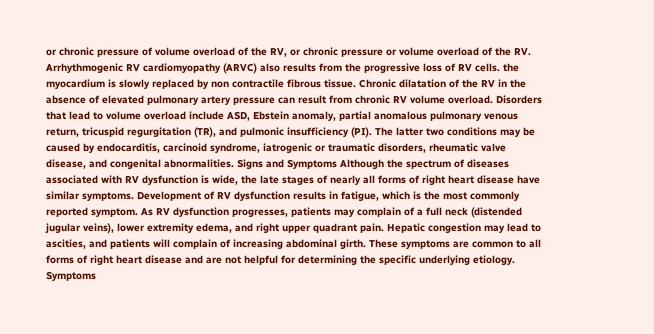or chronic pressure of volume overload of the RV, or chronic pressure or volume overload of the RV. Arrhythmogenic RV cardiomyopathy (ARVC) also results from the progressive loss of RV cells. the myocardium is slowly replaced by non contractile fibrous tissue. Chronic dilatation of the RV in the absence of elevated pulmonary artery pressure can result from chronic RV volume overload. Disorders that lead to volume overload include ASD, Ebstein anomaly, partial anomalous pulmonary venous return, tricuspid regurgitation (TR), and pulmonic insufficiency (PI). The latter two conditions may be caused by endocarditis, carcinoid syndrome, iatrogenic or traumatic disorders, rheumatic valve disease, and congenital abnormalities. Signs and Symptoms Although the spectrum of diseases associated with RV dysfunction is wide, the late stages of nearly all forms of right heart disease have similar symptoms. Development of RV dysfunction results in fatigue, which is the most commonly reported symptom. As RV dysfunction progresses, patients may complain of a full neck (distended jugular veins), lower extremity edema, and right upper quadrant pain. Hepatic congestion may lead to ascities, and patients will complain of increasing abdominal girth. These symptoms are common to all forms of right heart disease and are not helpful for determining the specific underlying etiology. Symptoms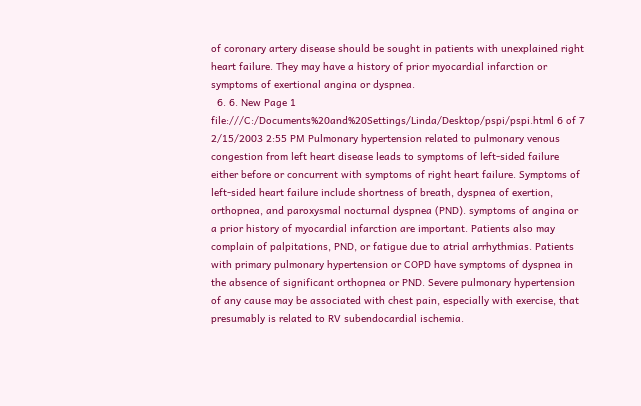of coronary artery disease should be sought in patients with unexplained right heart failure. They may have a history of prior myocardial infarction or symptoms of exertional angina or dyspnea.
  6. 6. New Page 1 file:///C:/Documents%20and%20Settings/Linda/Desktop/pspi/pspi.html 6 of 7 2/15/2003 2:55 PM Pulmonary hypertension related to pulmonary venous congestion from left heart disease leads to symptoms of left-sided failure either before or concurrent with symptoms of right heart failure. Symptoms of left-sided heart failure include shortness of breath, dyspnea of exertion, orthopnea, and paroxysmal nocturnal dyspnea (PND). symptoms of angina or a prior history of myocardial infarction are important. Patients also may complain of palpitations, PND, or fatigue due to atrial arrhythmias. Patients with primary pulmonary hypertension or COPD have symptoms of dyspnea in the absence of significant orthopnea or PND. Severe pulmonary hypertension of any cause may be associated with chest pain, especially with exercise, that presumably is related to RV subendocardial ischemia.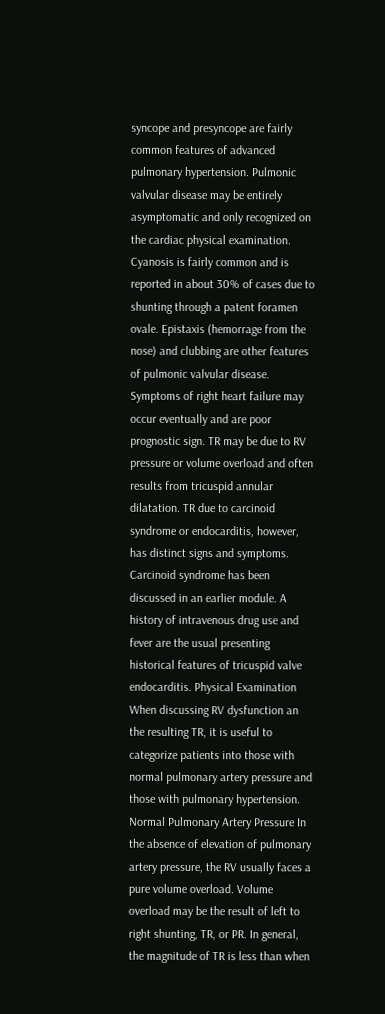syncope and presyncope are fairly common features of advanced pulmonary hypertension. Pulmonic valvular disease may be entirely asymptomatic and only recognized on the cardiac physical examination. Cyanosis is fairly common and is reported in about 30% of cases due to shunting through a patent foramen ovale. Epistaxis (hemorrage from the nose) and clubbing are other features of pulmonic valvular disease. Symptoms of right heart failure may occur eventually and are poor prognostic sign. TR may be due to RV pressure or volume overload and often results from tricuspid annular dilatation. TR due to carcinoid syndrome or endocarditis, however, has distinct signs and symptoms. Carcinoid syndrome has been discussed in an earlier module. A history of intravenous drug use and fever are the usual presenting historical features of tricuspid valve endocarditis. Physical Examination When discussing RV dysfunction an the resulting TR, it is useful to categorize patients into those with normal pulmonary artery pressure and those with pulmonary hypertension. Normal Pulmonary Artery Pressure In the absence of elevation of pulmonary artery pressure, the RV usually faces a pure volume overload. Volume overload may be the result of left to right shunting, TR, or PR. In general, the magnitude of TR is less than when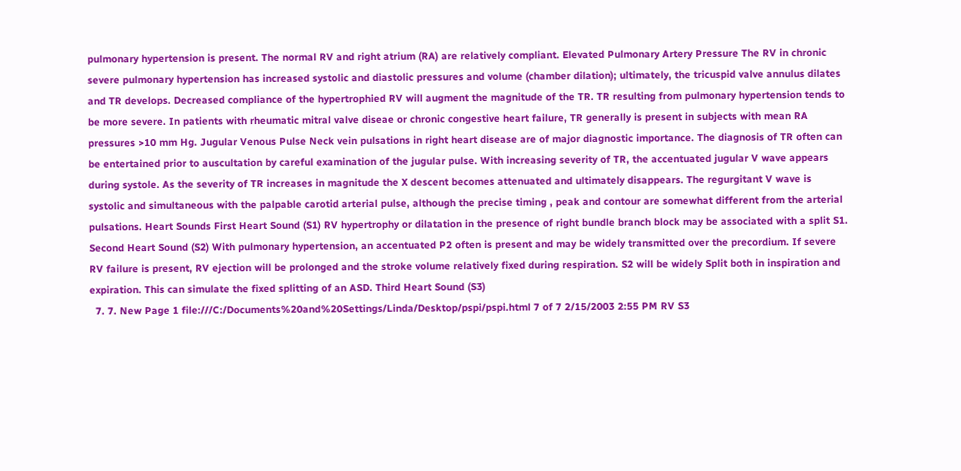pulmonary hypertension is present. The normal RV and right atrium (RA) are relatively compliant. Elevated Pulmonary Artery Pressure The RV in chronic severe pulmonary hypertension has increased systolic and diastolic pressures and volume (chamber dilation); ultimately, the tricuspid valve annulus dilates and TR develops. Decreased compliance of the hypertrophied RV will augment the magnitude of the TR. TR resulting from pulmonary hypertension tends to be more severe. In patients with rheumatic mitral valve diseae or chronic congestive heart failure, TR generally is present in subjects with mean RA pressures >10 mm Hg. Jugular Venous Pulse Neck vein pulsations in right heart disease are of major diagnostic importance. The diagnosis of TR often can be entertained prior to auscultation by careful examination of the jugular pulse. With increasing severity of TR, the accentuated jugular V wave appears during systole. As the severity of TR increases in magnitude the X descent becomes attenuated and ultimately disappears. The regurgitant V wave is systolic and simultaneous with the palpable carotid arterial pulse, although the precise timing , peak and contour are somewhat different from the arterial pulsations. Heart Sounds First Heart Sound (S1) RV hypertrophy or dilatation in the presence of right bundle branch block may be associated with a split S1. Second Heart Sound (S2) With pulmonary hypertension, an accentuated P2 often is present and may be widely transmitted over the precordium. If severe RV failure is present, RV ejection will be prolonged and the stroke volume relatively fixed during respiration. S2 will be widely Split both in inspiration and expiration. This can simulate the fixed splitting of an ASD. Third Heart Sound (S3)
  7. 7. New Page 1 file:///C:/Documents%20and%20Settings/Linda/Desktop/pspi/pspi.html 7 of 7 2/15/2003 2:55 PM RV S3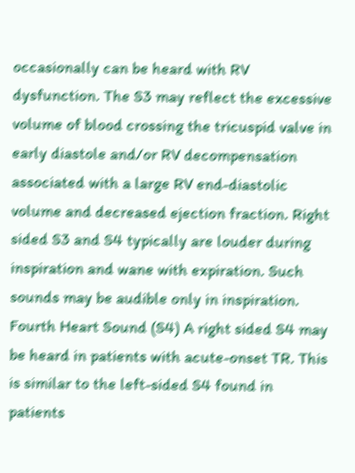occasionally can be heard with RV dysfunction. The S3 may reflect the excessive volume of blood crossing the tricuspid valve in early diastole and/or RV decompensation associated with a large RV end-diastolic volume and decreased ejection fraction. Right sided S3 and S4 typically are louder during inspiration and wane with expiration. Such sounds may be audible only in inspiration. Fourth Heart Sound (S4) A right sided S4 may be heard in patients with acute-onset TR. This is similar to the left-sided S4 found in patients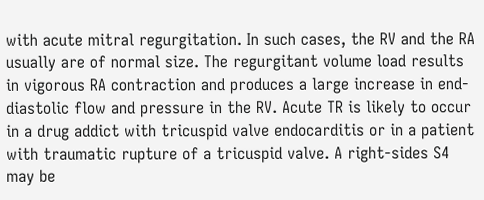with acute mitral regurgitation. In such cases, the RV and the RA usually are of normal size. The regurgitant volume load results in vigorous RA contraction and produces a large increase in end-diastolic flow and pressure in the RV. Acute TR is likely to occur in a drug addict with tricuspid valve endocarditis or in a patient with traumatic rupture of a tricuspid valve. A right-sides S4 may be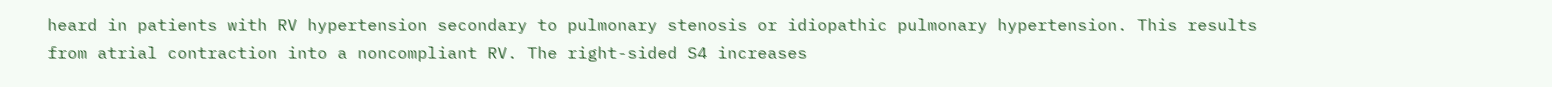heard in patients with RV hypertension secondary to pulmonary stenosis or idiopathic pulmonary hypertension. This results from atrial contraction into a noncompliant RV. The right-sided S4 increases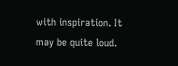with inspiration. It may be quite loud.